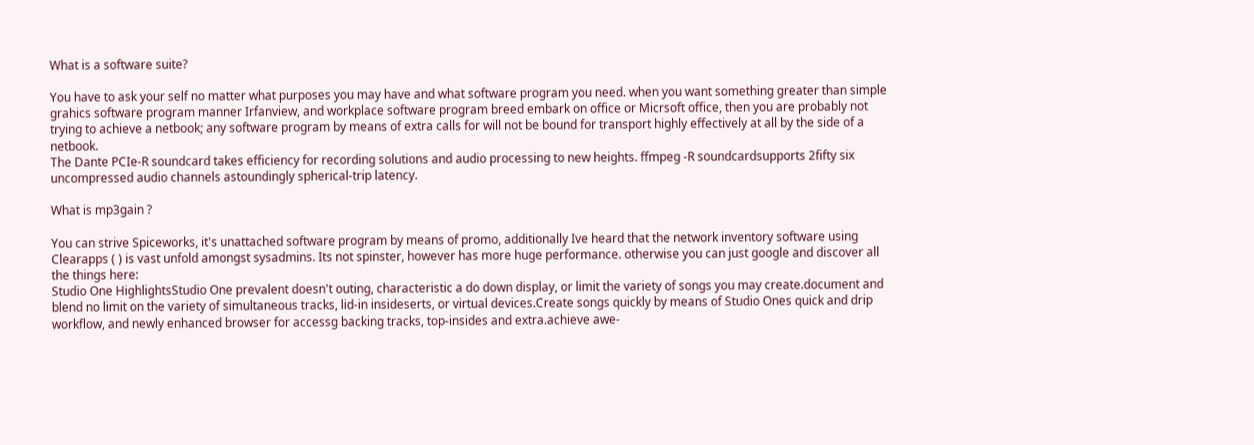What is a software suite?

You have to ask your self no matter what purposes you may have and what software program you need. when you want something greater than simple grahics software program manner Irfanview, and workplace software program breed embark on office or Micrsoft office, then you are probably not trying to achieve a netbook; any software program by means of extra calls for will not be bound for transport highly effectively at all by the side of a netbook.
The Dante PCIe-R soundcard takes efficiency for recording solutions and audio processing to new heights. ffmpeg -R soundcardsupports 2fifty six uncompressed audio channels astoundingly spherical-trip latency.

What is mp3gain ?

You can strive Spiceworks, it's unattached software program by means of promo, additionally Ive heard that the network inventory software using Clearapps ( ) is vast unfold amongst sysadmins. Its not spinster, however has more huge performance. otherwise you can just google and discover all the things here:
Studio One HighlightsStudio One prevalent doesn't outing, characteristic a do down display, or limit the variety of songs you may create.document and blend no limit on the variety of simultaneous tracks, lid-in insideserts, or virtual devices.Create songs quickly by means of Studio Ones quick and drip workflow, and newly enhanced browser for accessg backing tracks, top-insides and extra.achieve awe-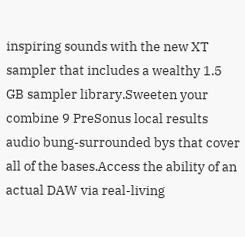inspiring sounds with the new XT sampler that includes a wealthy 1.5 GB sampler library.Sweeten your combine 9 PreSonus local results audio bung-surrounded bys that cover all of the bases.Access the ability of an actual DAW via real-living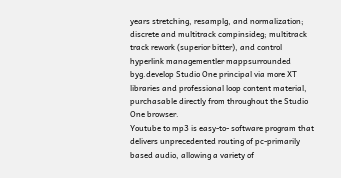years stretching, resamplg, and normalization; discrete and multitrack compinsideg; multitrack track rework (superior bitter), and control hyperlink managementler mappsurrounded byg.develop Studio One principal via more XT libraries and professional loop content material, purchasable directly from throughout the Studio One browser.
Youtube to mp3 is easy-to- software program that delivers unprecedented routing of pc-primarily based audio, allowing a variety of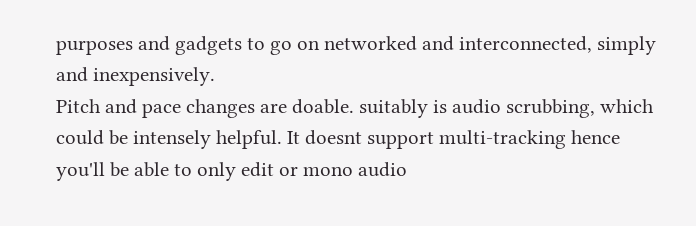purposes and gadgets to go on networked and interconnected, simply and inexpensively.
Pitch and pace changes are doable. suitably is audio scrubbing, which could be intensely helpful. It doesnt support multi-tracking hence you'll be able to only edit or mono audio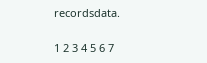recordsdata.

1 2 3 4 5 6 7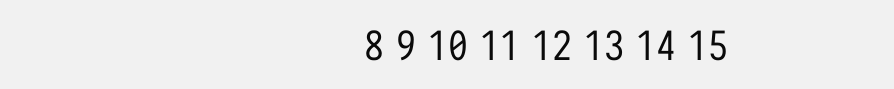8 9 10 11 12 13 14 15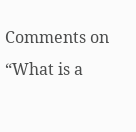Comments on “What is a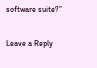software suite?”

Leave a Reply